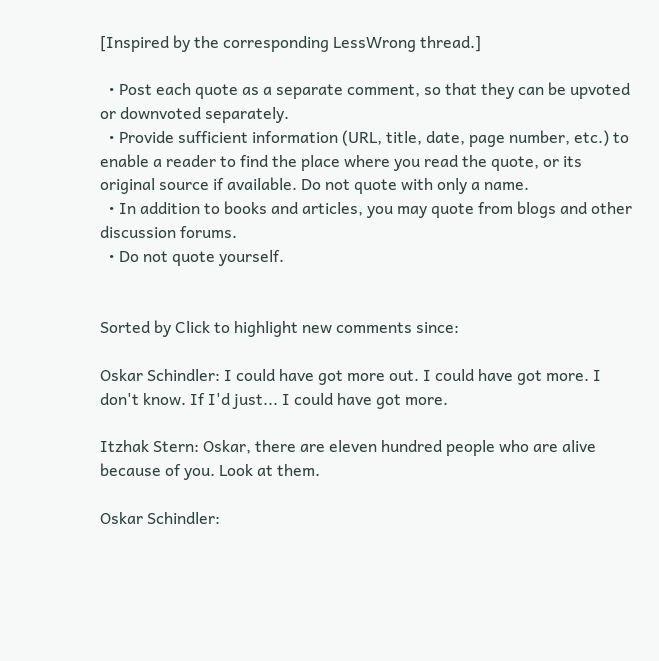[Inspired by the corresponding LessWrong thread.]

  • Post each quote as a separate comment, so that they can be upvoted or downvoted separately.
  • Provide sufficient information (URL, title, date, page number, etc.) to enable a reader to find the place where you read the quote, or its original source if available. Do not quote with only a name.
  • In addition to books and articles, you may quote from blogs and other discussion forums.
  • Do not quote yourself.


Sorted by Click to highlight new comments since:

Oskar Schindler: I could have got more out. I could have got more. I don't know. If I'd just... I could have got more.

Itzhak Stern: Oskar, there are eleven hundred people who are alive because of you. Look at them.

Oskar Schindler: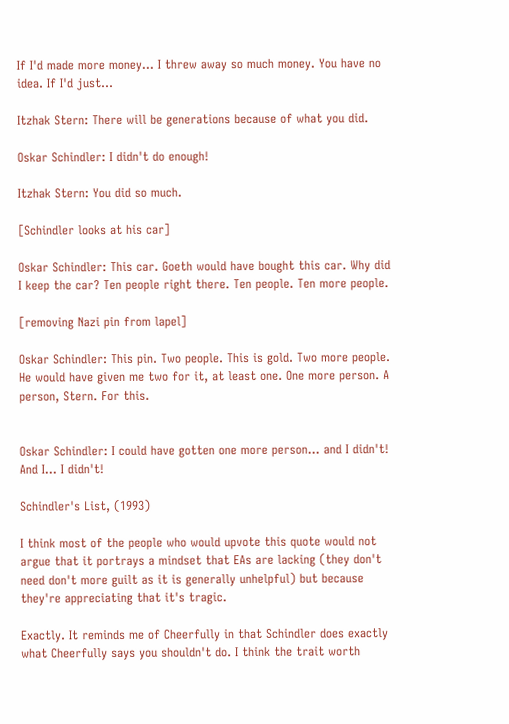If I'd made more money... I threw away so much money. You have no idea. If I'd just...

Itzhak Stern: There will be generations because of what you did.

Oskar Schindler: I didn't do enough!

Itzhak Stern: You did so much.

[Schindler looks at his car]

Oskar Schindler: This car. Goeth would have bought this car. Why did I keep the car? Ten people right there. Ten people. Ten more people.

[removing Nazi pin from lapel]

Oskar Schindler: This pin. Two people. This is gold. Two more people. He would have given me two for it, at least one. One more person. A person, Stern. For this.


Oskar Schindler: I could have gotten one more person... and I didn't! And I... I didn't!

Schindler's List, (1993)

I think most of the people who would upvote this quote would not argue that it portrays a mindset that EAs are lacking (they don't need don't more guilt as it is generally unhelpful) but because they're appreciating that it's tragic.

Exactly. It reminds me of Cheerfully in that Schindler does exactly what Cheerfully says you shouldn't do. I think the trait worth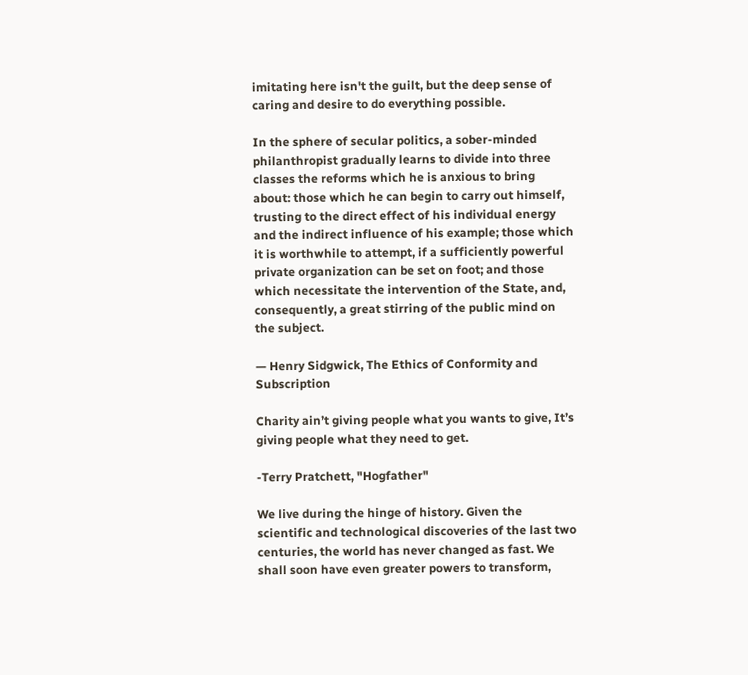imitating here isn't the guilt, but the deep sense of caring and desire to do everything possible.

In the sphere of secular politics, a sober-minded philanthropist gradually learns to divide into three classes the reforms which he is anxious to bring about: those which he can begin to carry out himself, trusting to the direct effect of his individual energy and the indirect influence of his example; those which it is worthwhile to attempt, if a sufficiently powerful private organization can be set on foot; and those which necessitate the intervention of the State, and, consequently, a great stirring of the public mind on the subject.

— Henry Sidgwick, The Ethics of Conformity and Subscription

Charity ain’t giving people what you wants to give, It’s giving people what they need to get.

-Terry Pratchett, "Hogfather"

We live during the hinge of history. Given the scientific and technological discoveries of the last two centuries, the world has never changed as fast. We shall soon have even greater powers to transform,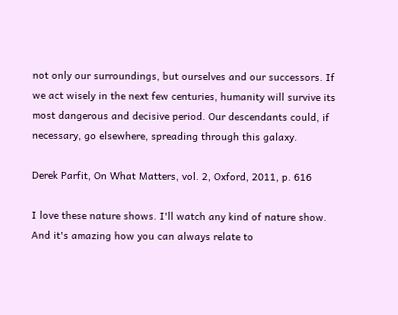not only our surroundings, but ourselves and our successors. If we act wisely in the next few centuries, humanity will survive its most dangerous and decisive period. Our descendants could, if necessary, go elsewhere, spreading through this galaxy.

Derek Parfit, On What Matters, vol. 2, Oxford, 2011, p. 616

I love these nature shows. I'll watch any kind of nature show. And it's amazing how you can always relate to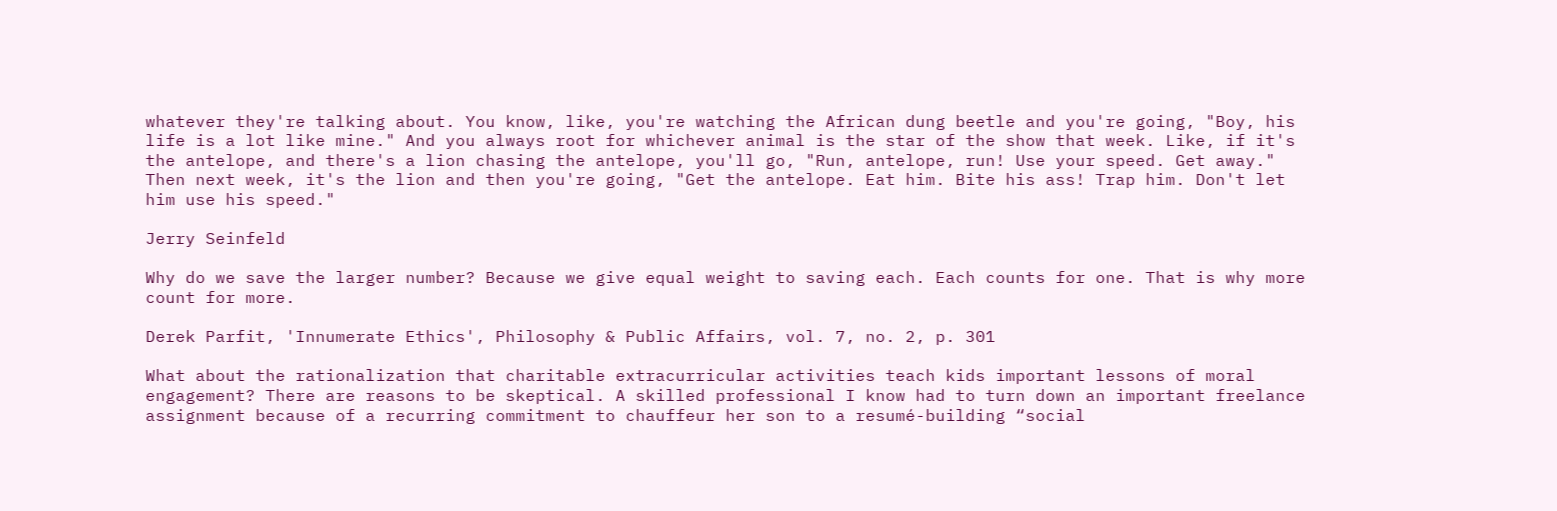whatever they're talking about. You know, like, you're watching the African dung beetle and you're going, "Boy, his life is a lot like mine." And you always root for whichever animal is the star of the show that week. Like, if it's the antelope, and there's a lion chasing the antelope, you'll go, "Run, antelope, run! Use your speed. Get away." Then next week, it's the lion and then you're going, "Get the antelope. Eat him. Bite his ass! Trap him. Don't let him use his speed."

Jerry Seinfeld

Why do we save the larger number? Because we give equal weight to saving each. Each counts for one. That is why more count for more.

Derek Parfit, 'Innumerate Ethics', Philosophy & Public Affairs, vol. 7, no. 2, p. 301

What about the rationalization that charitable extracurricular activities teach kids important lessons of moral engagement? There are reasons to be skeptical. A skilled professional I know had to turn down an important freelance assignment because of a recurring commitment to chauffeur her son to a resumé-building “social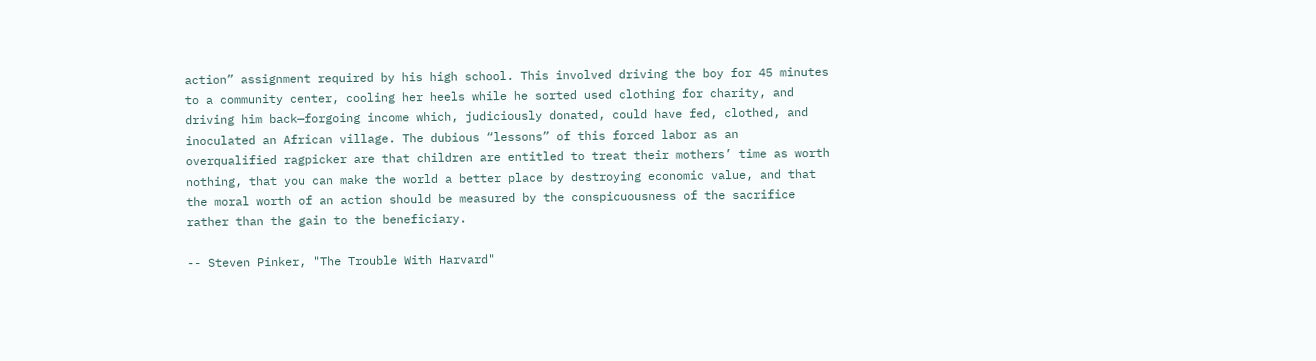action” assignment required by his high school. This involved driving the boy for 45 minutes to a community center, cooling her heels while he sorted used clothing for charity, and driving him back—forgoing income which, judiciously donated, could have fed, clothed, and inoculated an African village. The dubious “lessons” of this forced labor as an overqualified ragpicker are that children are entitled to treat their mothers’ time as worth nothing, that you can make the world a better place by destroying economic value, and that the moral worth of an action should be measured by the conspicuousness of the sacrifice rather than the gain to the beneficiary.

-- Steven Pinker, "The Trouble With Harvard"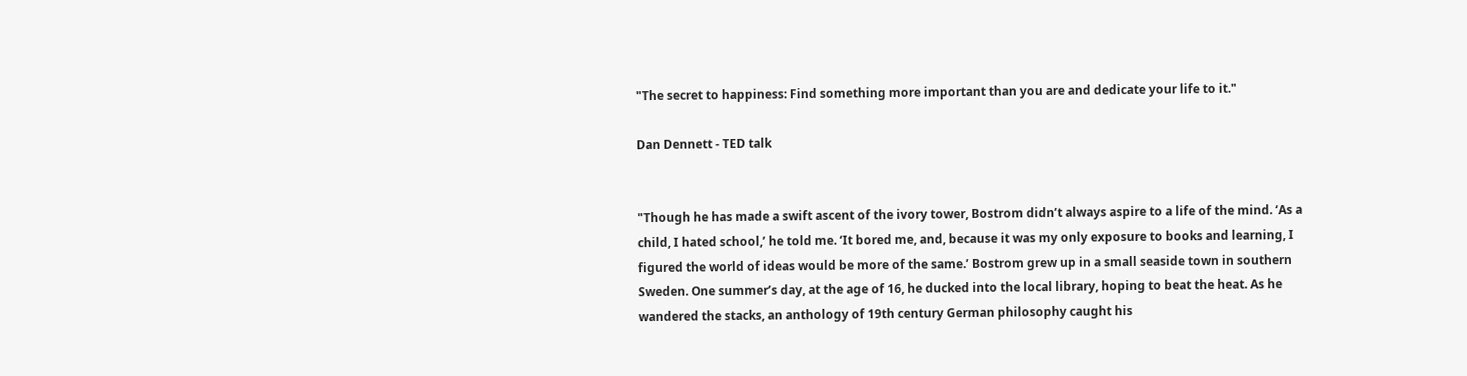"The secret to happiness: Find something more important than you are and dedicate your life to it."

Dan Dennett - TED talk


"Though he has made a swift ascent of the ivory tower, Bostrom didn’t always aspire to a life of the mind. ‘As a child, I hated school,’ he told me. ‘It bored me, and, because it was my only exposure to books and learning, I figured the world of ideas would be more of the same.’ Bostrom grew up in a small seaside town in southern Sweden. One summer’s day, at the age of 16, he ducked into the local library, hoping to beat the heat. As he wandered the stacks, an anthology of 19th century German philosophy caught his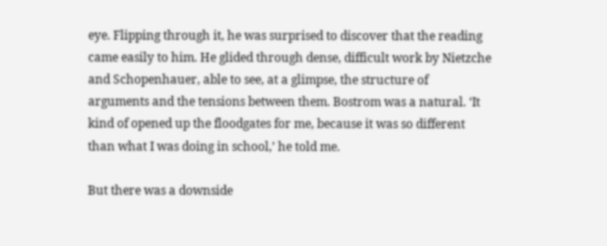eye. Flipping through it, he was surprised to discover that the reading came easily to him. He glided through dense, difficult work by Nietzche and Schopenhauer, able to see, at a glimpse, the structure of arguments and the tensions between them. Bostrom was a natural. ‘It kind of opened up the floodgates for me, because it was so different than what I was doing in school,’ he told me.

But there was a downside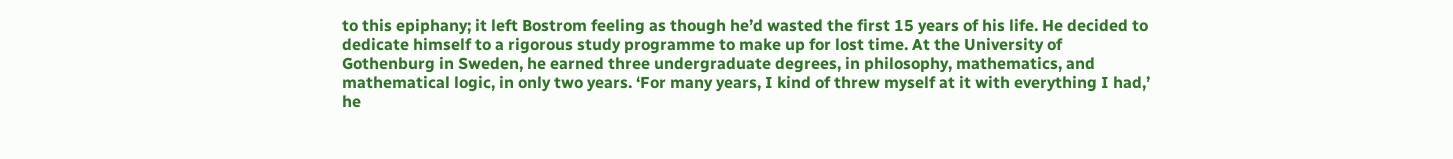to this epiphany; it left Bostrom feeling as though he’d wasted the first 15 years of his life. He decided to dedicate himself to a rigorous study programme to make up for lost time. At the University of Gothenburg in Sweden, he earned three undergraduate degrees, in philosophy, mathematics, and mathematical logic, in only two years. ‘For many years, I kind of threw myself at it with everything I had,’ he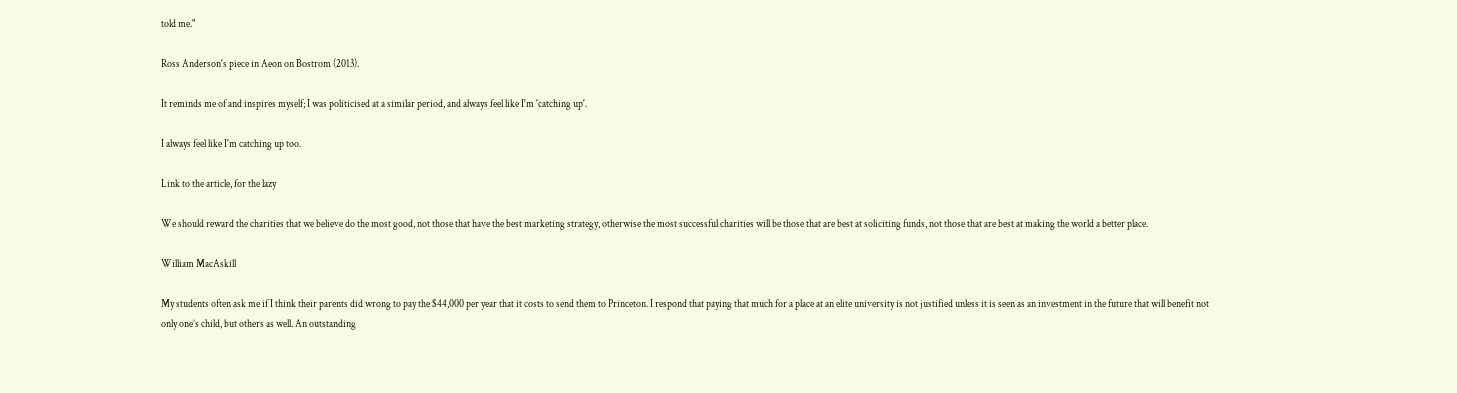told me."

Ross Anderson's piece in Aeon on Bostrom (2013).

It reminds me of and inspires myself; I was politicised at a similar period, and always feel like I'm 'catching up'.

I always feel like I'm catching up too.

Link to the article, for the lazy

We should reward the charities that we believe do the most good, not those that have the best marketing strategy, otherwise the most successful charities will be those that are best at soliciting funds, not those that are best at making the world a better place.

William MacAskill

My students often ask me if I think their parents did wrong to pay the $44,000 per year that it costs to send them to Princeton. I respond that paying that much for a place at an elite university is not justified unless it is seen as an investment in the future that will benefit not only one’s child, but others as well. An outstanding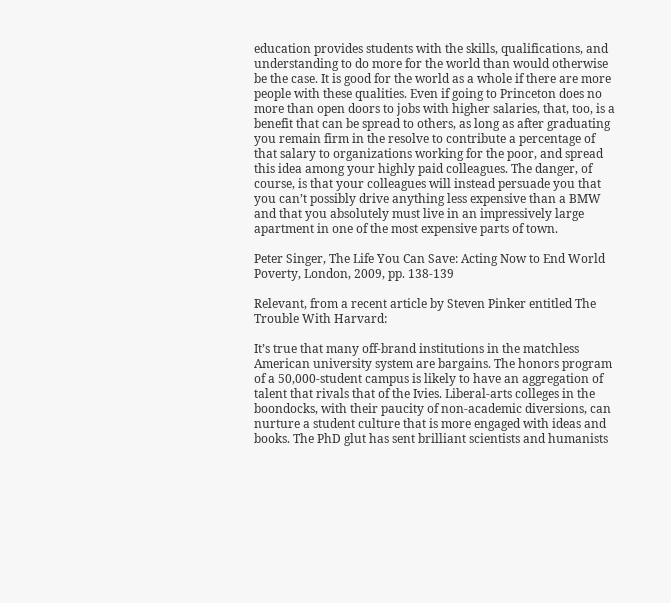education provides students with the skills, qualifications, and understanding to do more for the world than would otherwise be the case. It is good for the world as a whole if there are more people with these qualities. Even if going to Princeton does no more than open doors to jobs with higher salaries, that, too, is a benefit that can be spread to others, as long as after graduating you remain firm in the resolve to contribute a percentage of that salary to organizations working for the poor, and spread this idea among your highly paid colleagues. The danger, of course, is that your colleagues will instead persuade you that you can’t possibly drive anything less expensive than a BMW and that you absolutely must live in an impressively large apartment in one of the most expensive parts of town.

Peter Singer, The Life You Can Save: Acting Now to End World Poverty, London, 2009, pp. 138-139

Relevant, from a recent article by Steven Pinker entitled The Trouble With Harvard:

It’s true that many off-brand institutions in the matchless American university system are bargains. The honors program of a 50,000-student campus is likely to have an aggregation of talent that rivals that of the Ivies. Liberal-arts colleges in the boondocks, with their paucity of non-academic diversions, can nurture a student culture that is more engaged with ideas and books. The PhD glut has sent brilliant scientists and humanists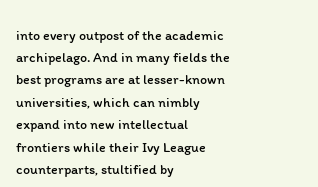into every outpost of the academic archipelago. And in many fields the best programs are at lesser-known universities, which can nimbly expand into new intellectual frontiers while their Ivy League counterparts, stultified by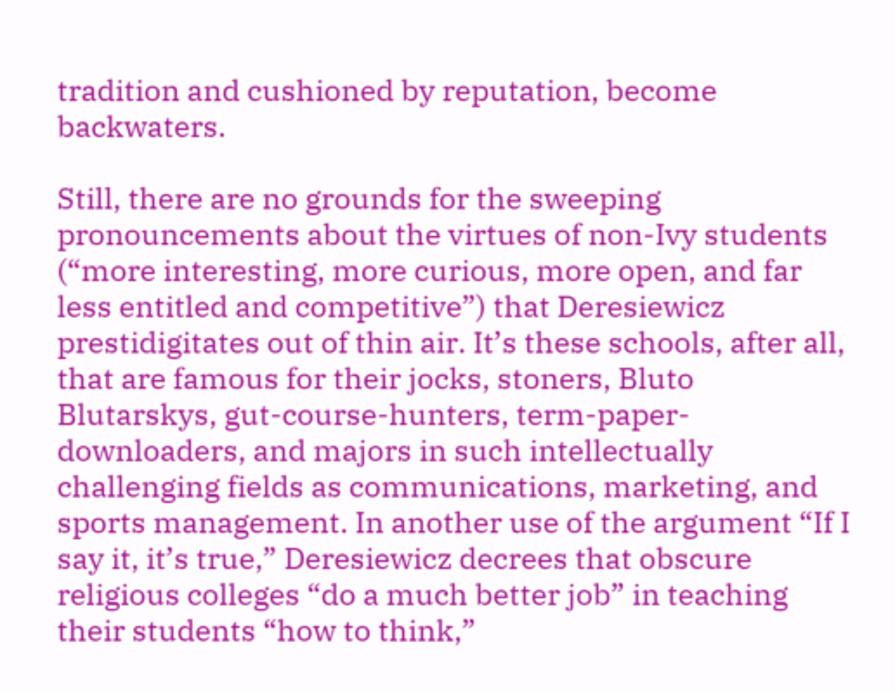tradition and cushioned by reputation, become backwaters.

Still, there are no grounds for the sweeping pronouncements about the virtues of non-Ivy students (“more interesting, more curious, more open, and far less entitled and competitive”) that Deresiewicz prestidigitates out of thin air. It’s these schools, after all, that are famous for their jocks, stoners, Bluto Blutarskys, gut-course-hunters, term-paper-downloaders, and majors in such intellectually challenging fields as communications, marketing, and sports management. In another use of the argument “If I say it, it’s true,” Deresiewicz decrees that obscure religious colleges “do a much better job” in teaching their students “how to think,”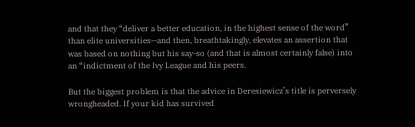and that they “deliver a better education, in the highest sense of the word” than elite universities—and then, breathtakingly, elevates an assertion that was based on nothing but his say-so (and that is almost certainly false) into an “indictment of the Ivy League and his peers.

But the biggest problem is that the advice in Deresiewicz’s title is perversely wrongheaded. If your kid has survived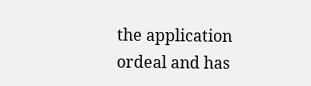the application ordeal and has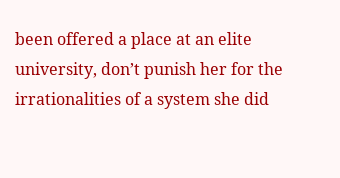been offered a place at an elite university, don’t punish her for the irrationalities of a system she did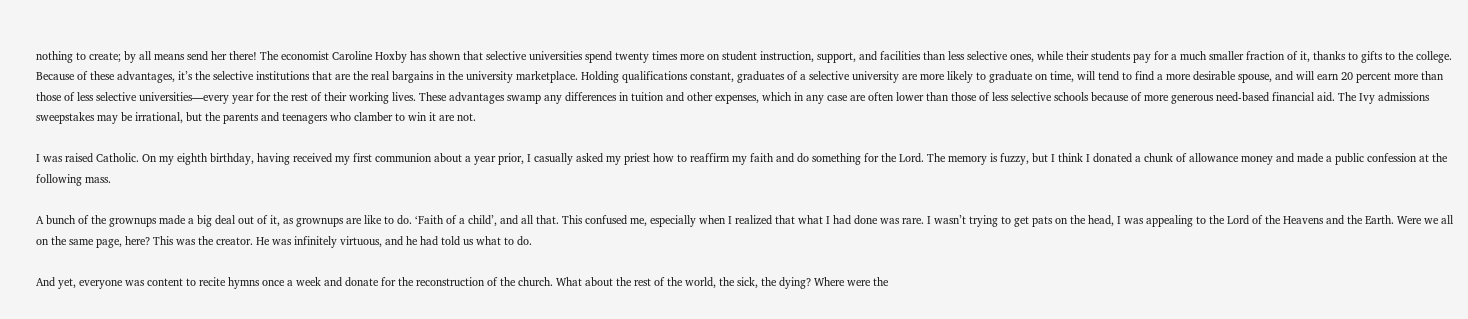nothing to create; by all means send her there! The economist Caroline Hoxby has shown that selective universities spend twenty times more on student instruction, support, and facilities than less selective ones, while their students pay for a much smaller fraction of it, thanks to gifts to the college. Because of these advantages, it’s the selective institutions that are the real bargains in the university marketplace. Holding qualifications constant, graduates of a selective university are more likely to graduate on time, will tend to find a more desirable spouse, and will earn 20 percent more than those of less selective universities—every year for the rest of their working lives. These advantages swamp any differences in tuition and other expenses, which in any case are often lower than those of less selective schools because of more generous need-based financial aid. The Ivy admissions sweepstakes may be irrational, but the parents and teenagers who clamber to win it are not.

I was raised Catholic. On my eighth birthday, having received my first communion about a year prior, I casually asked my priest how to reaffirm my faith and do something for the Lord. The memory is fuzzy, but I think I donated a chunk of allowance money and made a public confession at the following mass.

A bunch of the grownups made a big deal out of it, as grownups are like to do. ‘Faith of a child’, and all that. This confused me, especially when I realized that what I had done was rare. I wasn’t trying to get pats on the head, I was appealing to the Lord of the Heavens and the Earth. Were we all on the same page, here? This was the creator. He was infinitely virtuous, and he had told us what to do.

And yet, everyone was content to recite hymns once a week and donate for the reconstruction of the church. What about the rest of the world, the sick, the dying? Where were the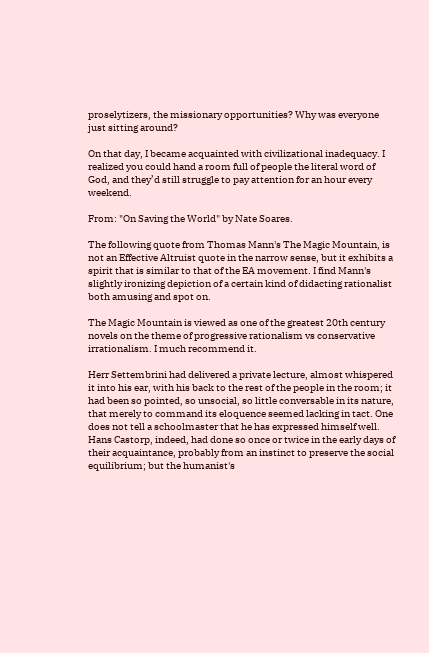proselytizers, the missionary opportunities? Why was everyone just sitting around?

On that day, I became acquainted with civilizational inadequacy. I realized you could hand a room full of people the literal word of God, and they’d still struggle to pay attention for an hour every weekend.

From: "On Saving the World" by Nate Soares.

The following quote from Thomas Mann's The Magic Mountain, is not an Effective Altruist quote in the narrow sense, but it exhibits a spirit that is similar to that of the EA movement. I find Mann's slightly ironizing depiction of a certain kind of didacting rationalist both amusing and spot on.

The Magic Mountain is viewed as one of the greatest 20th century novels on the theme of progressive rationalism vs conservative irrationalism. I much recommend it.

Herr Settembrini had delivered a private lecture, almost whispered it into his ear, with his back to the rest of the people in the room; it had been so pointed, so unsocial, so little conversable in its nature, that merely to command its eloquence seemed lacking in tact. One does not tell a schoolmaster that he has expressed himself well. Hans Castorp, indeed, had done so once or twice in the early days of their acquaintance, probably from an instinct to preserve the social equilibrium; but the humanist's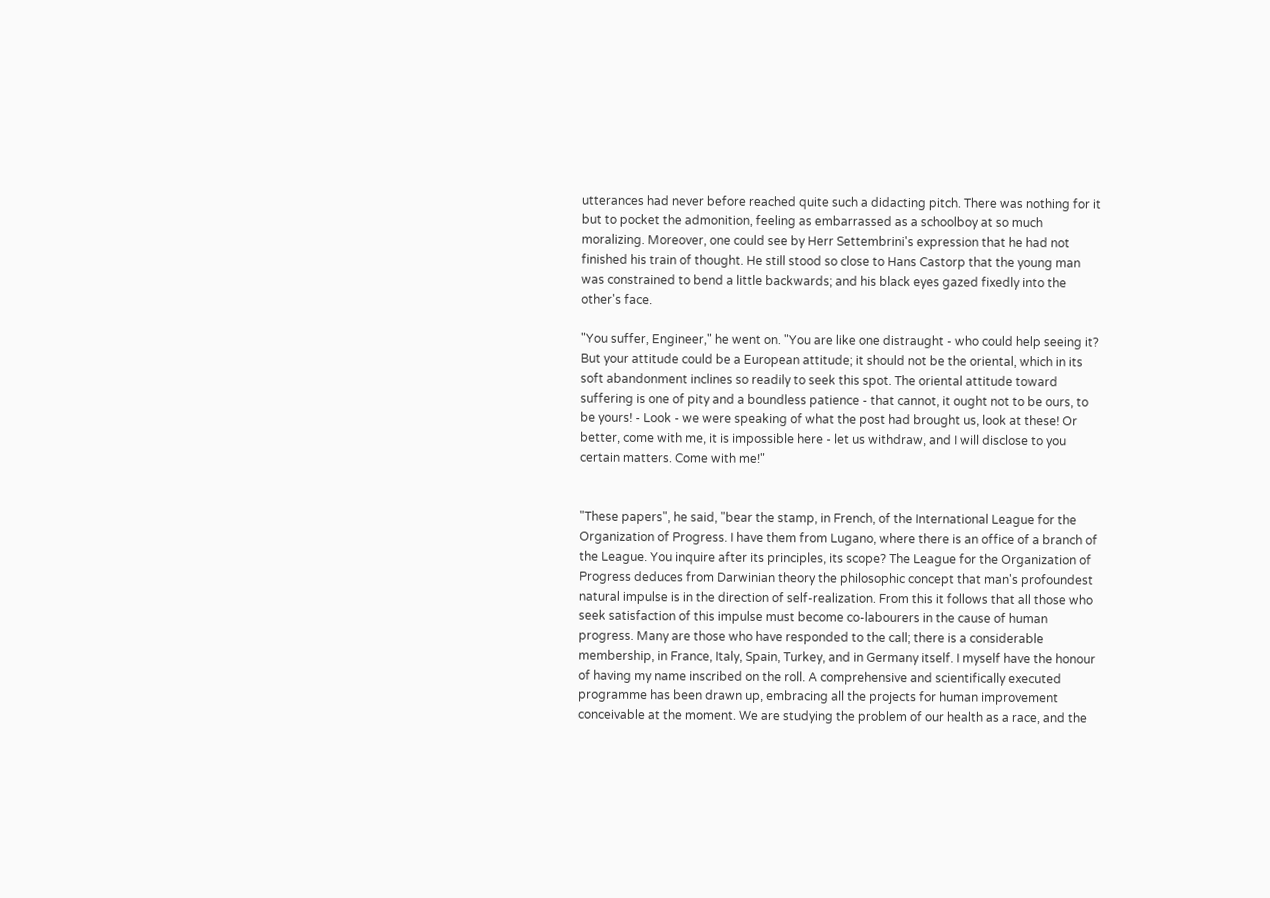utterances had never before reached quite such a didacting pitch. There was nothing for it but to pocket the admonition, feeling as embarrassed as a schoolboy at so much moralizing. Moreover, one could see by Herr Settembrini's expression that he had not finished his train of thought. He still stood so close to Hans Castorp that the young man was constrained to bend a little backwards; and his black eyes gazed fixedly into the other's face.

"You suffer, Engineer," he went on. "You are like one distraught - who could help seeing it? But your attitude could be a European attitude; it should not be the oriental, which in its soft abandonment inclines so readily to seek this spot. The oriental attitude toward suffering is one of pity and a boundless patience - that cannot, it ought not to be ours, to be yours! - Look - we were speaking of what the post had brought us, look at these! Or better, come with me, it is impossible here - let us withdraw, and I will disclose to you certain matters. Come with me!"


"These papers", he said, "bear the stamp, in French, of the International League for the Organization of Progress. I have them from Lugano, where there is an office of a branch of the League. You inquire after its principles, its scope? The League for the Organization of Progress deduces from Darwinian theory the philosophic concept that man's profoundest natural impulse is in the direction of self-realization. From this it follows that all those who seek satisfaction of this impulse must become co-labourers in the cause of human progress. Many are those who have responded to the call; there is a considerable membership, in France, Italy, Spain, Turkey, and in Germany itself. I myself have the honour of having my name inscribed on the roll. A comprehensive and scientifically executed programme has been drawn up, embracing all the projects for human improvement conceivable at the moment. We are studying the problem of our health as a race, and the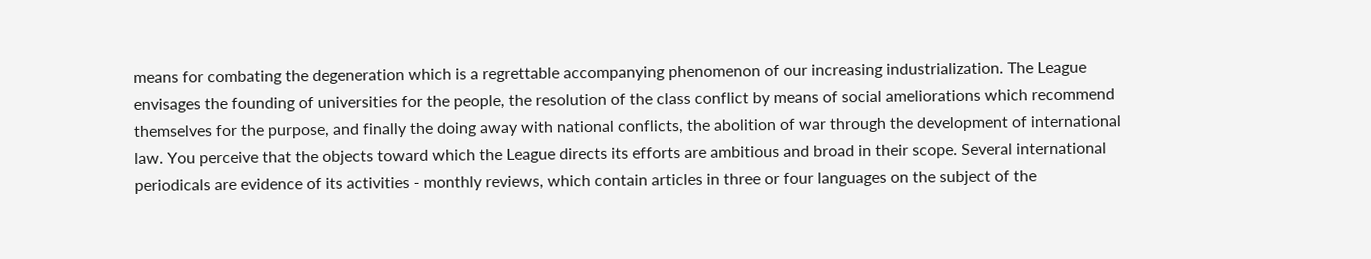means for combating the degeneration which is a regrettable accompanying phenomenon of our increasing industrialization. The League envisages the founding of universities for the people, the resolution of the class conflict by means of social ameliorations which recommend themselves for the purpose, and finally the doing away with national conflicts, the abolition of war through the development of international law. You perceive that the objects toward which the League directs its efforts are ambitious and broad in their scope. Several international periodicals are evidence of its activities - monthly reviews, which contain articles in three or four languages on the subject of the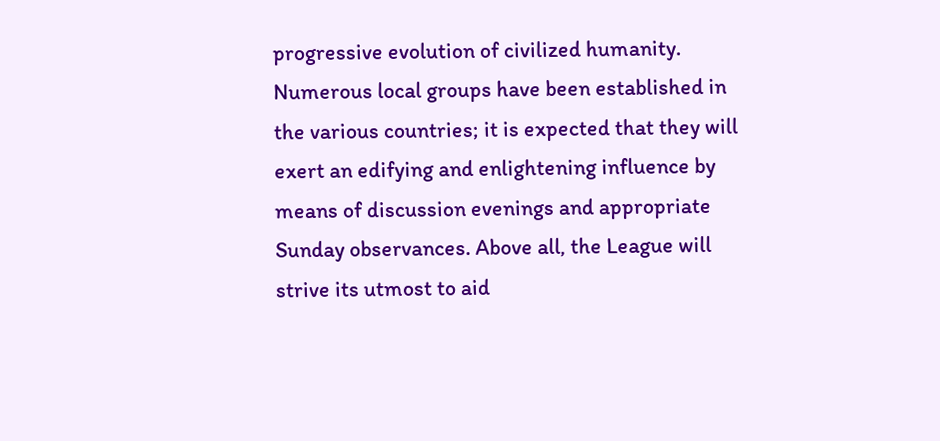progressive evolution of civilized humanity. Numerous local groups have been established in the various countries; it is expected that they will exert an edifying and enlightening influence by means of discussion evenings and appropriate Sunday observances. Above all, the League will strive its utmost to aid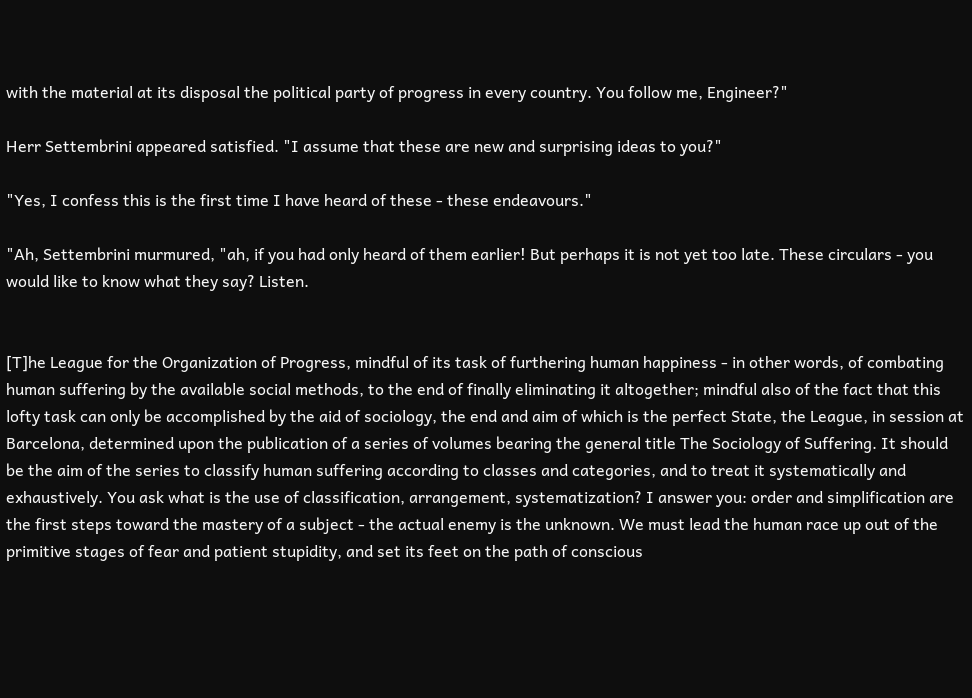with the material at its disposal the political party of progress in every country. You follow me, Engineer?"

Herr Settembrini appeared satisfied. "I assume that these are new and surprising ideas to you?"

"Yes, I confess this is the first time I have heard of these - these endeavours."

"Ah, Settembrini murmured, "ah, if you had only heard of them earlier! But perhaps it is not yet too late. These circulars - you would like to know what they say? Listen.


[T]he League for the Organization of Progress, mindful of its task of furthering human happiness - in other words, of combating human suffering by the available social methods, to the end of finally eliminating it altogether; mindful also of the fact that this lofty task can only be accomplished by the aid of sociology, the end and aim of which is the perfect State, the League, in session at Barcelona, determined upon the publication of a series of volumes bearing the general title The Sociology of Suffering. It should be the aim of the series to classify human suffering according to classes and categories, and to treat it systematically and exhaustively. You ask what is the use of classification, arrangement, systematization? I answer you: order and simplification are the first steps toward the mastery of a subject - the actual enemy is the unknown. We must lead the human race up out of the primitive stages of fear and patient stupidity, and set its feet on the path of conscious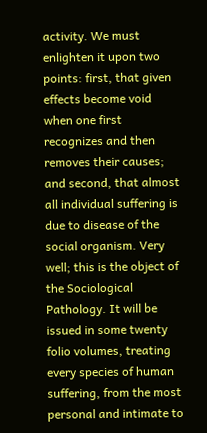activity. We must enlighten it upon two points: first, that given effects become void when one first recognizes and then removes their causes; and second, that almost all individual suffering is due to disease of the social organism. Very well; this is the object of the Sociological Pathology. It will be issued in some twenty folio volumes, treating every species of human suffering, from the most personal and intimate to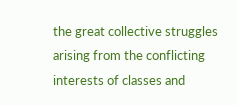the great collective struggles arising from the conflicting interests of classes and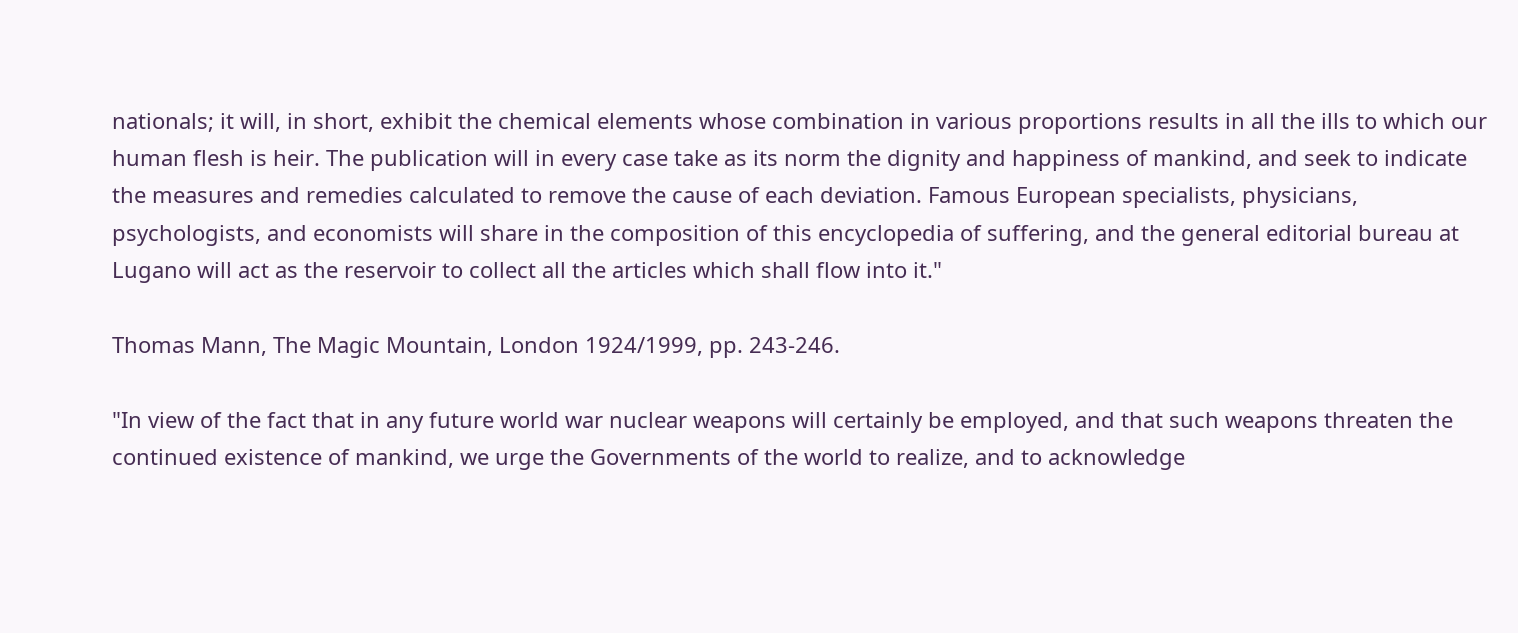nationals; it will, in short, exhibit the chemical elements whose combination in various proportions results in all the ills to which our human flesh is heir. The publication will in every case take as its norm the dignity and happiness of mankind, and seek to indicate the measures and remedies calculated to remove the cause of each deviation. Famous European specialists, physicians, psychologists, and economists will share in the composition of this encyclopedia of suffering, and the general editorial bureau at Lugano will act as the reservoir to collect all the articles which shall flow into it."

Thomas Mann, The Magic Mountain, London 1924/1999, pp. 243-246.

"In view of the fact that in any future world war nuclear weapons will certainly be employed, and that such weapons threaten the continued existence of mankind, we urge the Governments of the world to realize, and to acknowledge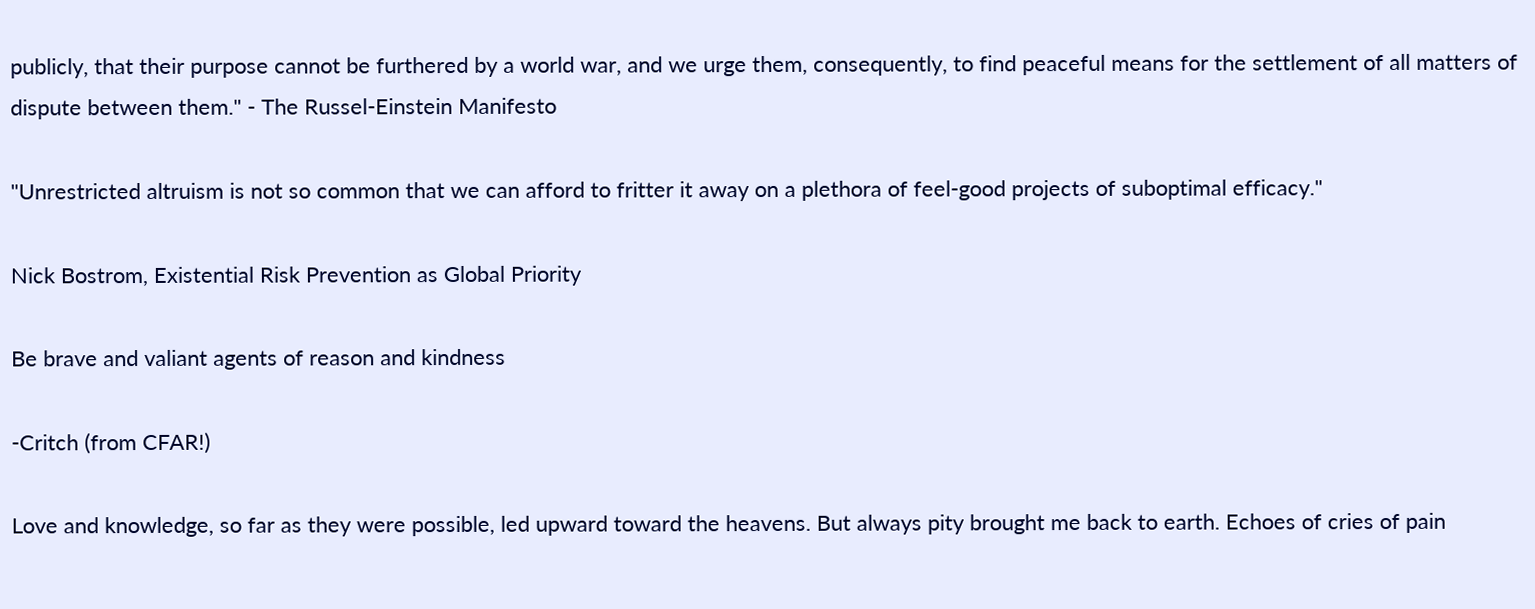publicly, that their purpose cannot be furthered by a world war, and we urge them, consequently, to find peaceful means for the settlement of all matters of dispute between them." - The Russel-Einstein Manifesto

"Unrestricted altruism is not so common that we can afford to fritter it away on a plethora of feel-good projects of suboptimal efficacy."

Nick Bostrom, Existential Risk Prevention as Global Priority

Be brave and valiant agents of reason and kindness

-Critch (from CFAR!)

Love and knowledge, so far as they were possible, led upward toward the heavens. But always pity brought me back to earth. Echoes of cries of pain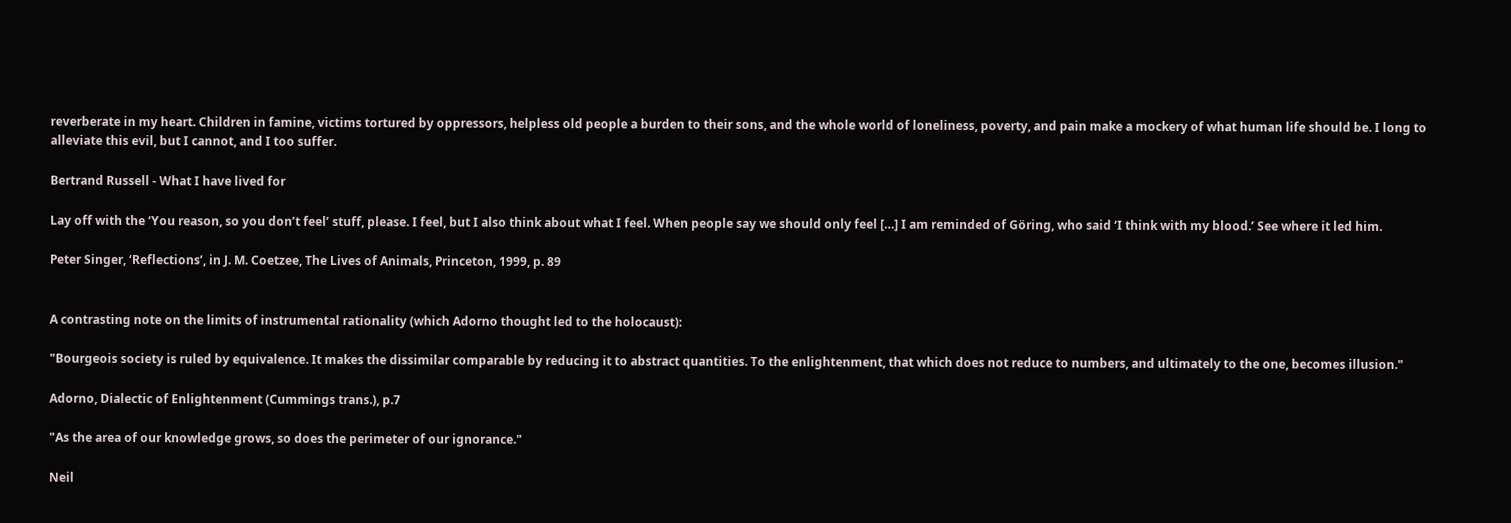reverberate in my heart. Children in famine, victims tortured by oppressors, helpless old people a burden to their sons, and the whole world of loneliness, poverty, and pain make a mockery of what human life should be. I long to alleviate this evil, but I cannot, and I too suffer.

Bertrand Russell - What I have lived for

Lay off with the ‘You reason, so you don’t feel’ stuff, please. I feel, but I also think about what I feel. When people say we should only feel […] I am reminded of Göring, who said ‘I think with my blood.’ See where it led him.

Peter Singer, ‘Reflections’, in J. M. Coetzee, The Lives of Animals, Princeton, 1999, p. 89


A contrasting note on the limits of instrumental rationality (which Adorno thought led to the holocaust):

"Bourgeois society is ruled by equivalence. It makes the dissimilar comparable by reducing it to abstract quantities. To the enlightenment, that which does not reduce to numbers, and ultimately to the one, becomes illusion."

Adorno, Dialectic of Enlightenment (Cummings trans.), p.7

"As the area of our knowledge grows, so does the perimeter of our ignorance."

Neil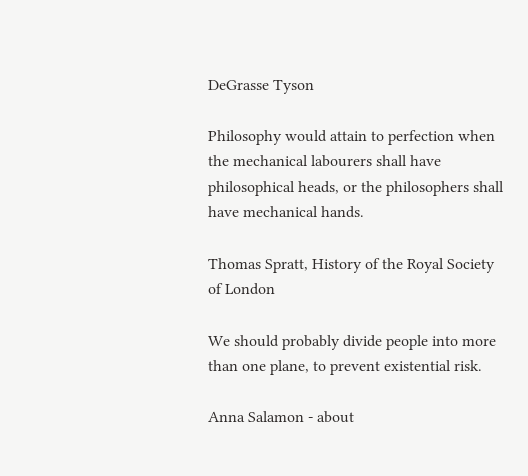DeGrasse Tyson

Philosophy would attain to perfection when the mechanical labourers shall have philosophical heads, or the philosophers shall have mechanical hands.

Thomas Spratt, History of the Royal Society of London

We should probably divide people into more than one plane, to prevent existential risk.

Anna Salamon - about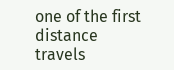one of the first distance travels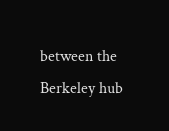between the Berkeley hub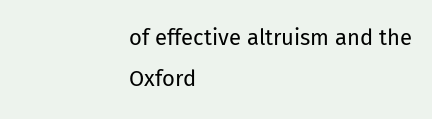of effective altruism and the Oxford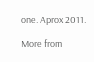one. Aprox 2011.

More from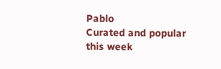Pablo
Curated and popular this week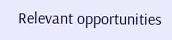Relevant opportunities